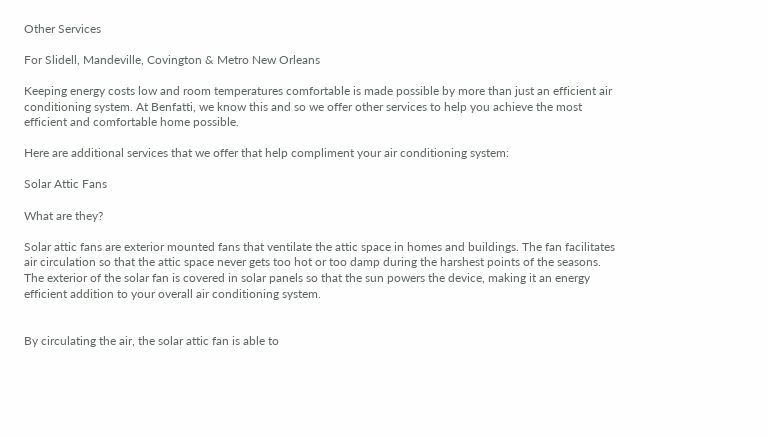Other Services

For Slidell, Mandeville, Covington & Metro New Orleans

Keeping energy costs low and room temperatures comfortable is made possible by more than just an efficient air conditioning system. At Benfatti, we know this and so we offer other services to help you achieve the most efficient and comfortable home possible.

Here are additional services that we offer that help compliment your air conditioning system:

Solar Attic Fans

What are they?

Solar attic fans are exterior mounted fans that ventilate the attic space in homes and buildings. The fan facilitates air circulation so that the attic space never gets too hot or too damp during the harshest points of the seasons. The exterior of the solar fan is covered in solar panels so that the sun powers the device, making it an energy efficient addition to your overall air conditioning system.


By circulating the air, the solar attic fan is able to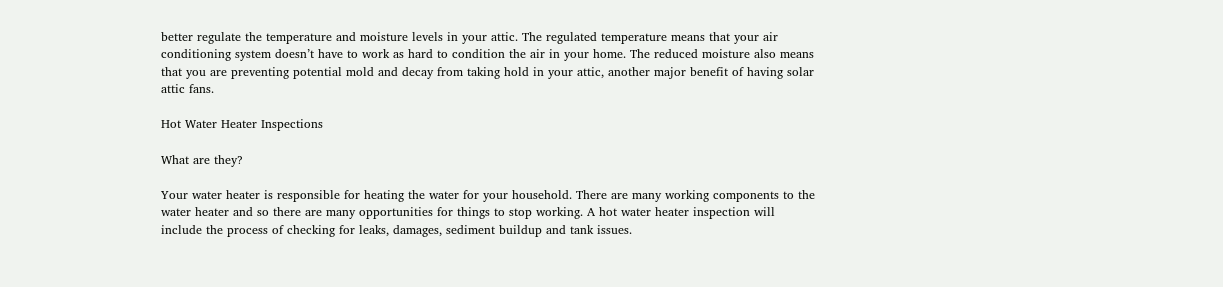better regulate the temperature and moisture levels in your attic. The regulated temperature means that your air conditioning system doesn’t have to work as hard to condition the air in your home. The reduced moisture also means that you are preventing potential mold and decay from taking hold in your attic, another major benefit of having solar attic fans.

Hot Water Heater Inspections

What are they?

Your water heater is responsible for heating the water for your household. There are many working components to the water heater and so there are many opportunities for things to stop working. A hot water heater inspection will include the process of checking for leaks, damages, sediment buildup and tank issues.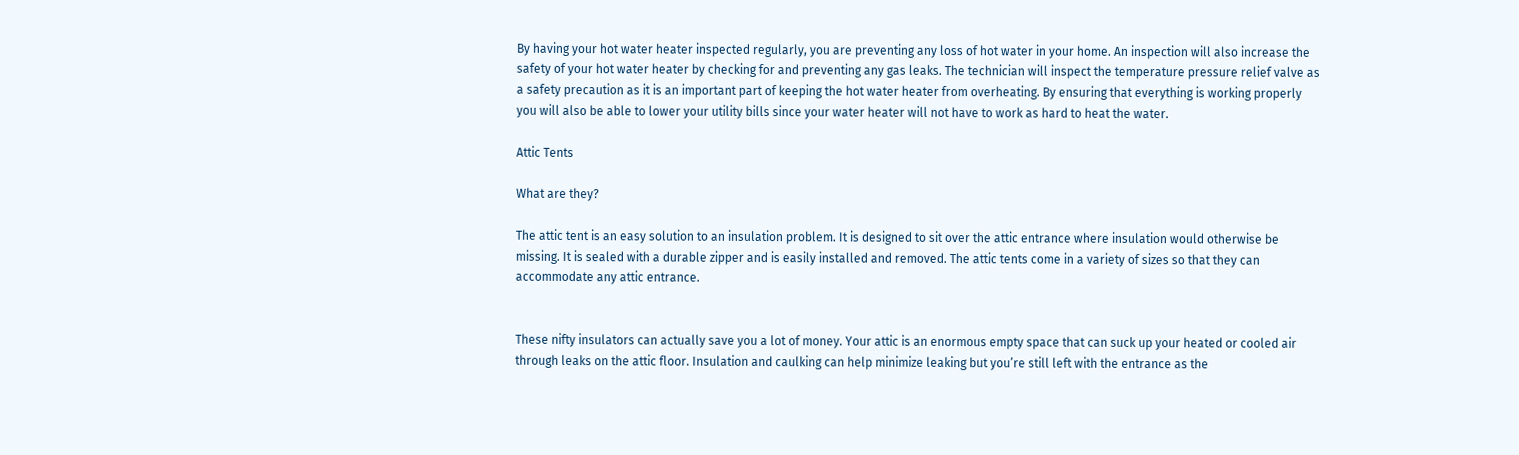By having your hot water heater inspected regularly, you are preventing any loss of hot water in your home. An inspection will also increase the safety of your hot water heater by checking for and preventing any gas leaks. The technician will inspect the temperature pressure relief valve as a safety precaution as it is an important part of keeping the hot water heater from overheating. By ensuring that everything is working properly you will also be able to lower your utility bills since your water heater will not have to work as hard to heat the water.

Attic Tents

What are they?

The attic tent is an easy solution to an insulation problem. It is designed to sit over the attic entrance where insulation would otherwise be missing. It is sealed with a durable zipper and is easily installed and removed. The attic tents come in a variety of sizes so that they can accommodate any attic entrance.


These nifty insulators can actually save you a lot of money. Your attic is an enormous empty space that can suck up your heated or cooled air through leaks on the attic floor. Insulation and caulking can help minimize leaking but you’re still left with the entrance as the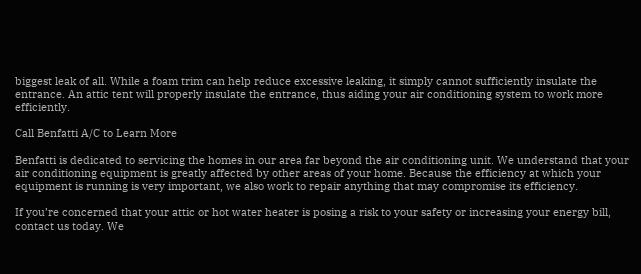biggest leak of all. While a foam trim can help reduce excessive leaking, it simply cannot sufficiently insulate the entrance. An attic tent will properly insulate the entrance, thus aiding your air conditioning system to work more efficiently.

Call Benfatti A/C to Learn More

Benfatti is dedicated to servicing the homes in our area far beyond the air conditioning unit. We understand that your air conditioning equipment is greatly affected by other areas of your home. Because the efficiency at which your equipment is running is very important, we also work to repair anything that may compromise its efficiency.

If you’re concerned that your attic or hot water heater is posing a risk to your safety or increasing your energy bill, contact us today. We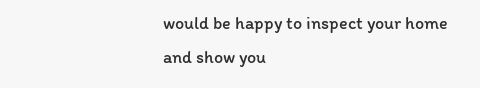would be happy to inspect your home and show you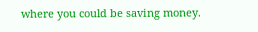where you could be saving money.